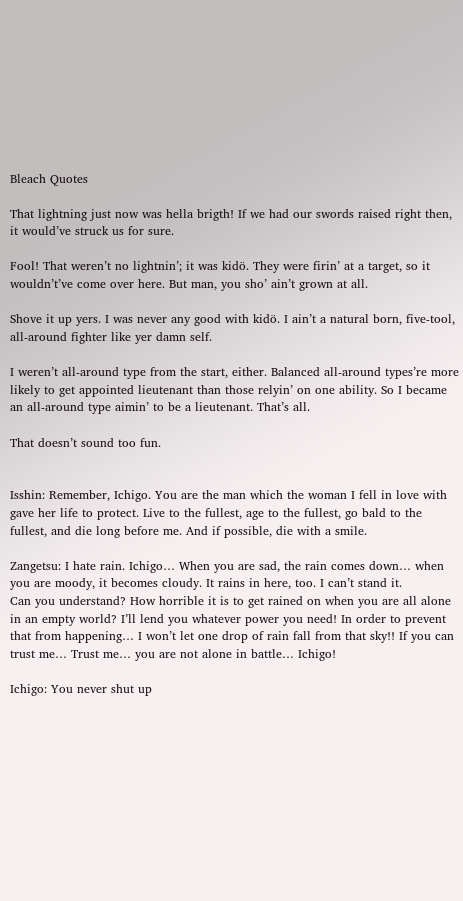Bleach Quotes

That lightning just now was hella brigth! If we had our swords raised right then, it would’ve struck us for sure.

Fool! That weren’t no lightnin’; it was kidö. They were firin’ at a target, so it wouldn’t’ve come over here. But man, you sho’ ain’t grown at all.

Shove it up yers. I was never any good with kidö. I ain’t a natural born, five-tool, all-around fighter like yer damn self.

I weren’t all-around type from the start, either. Balanced all-around types’re more likely to get appointed lieutenant than those relyin’ on one ability. So I became an all-around type aimin’ to be a lieutenant. That’s all.

That doesn’t sound too fun.


Isshin: Remember, Ichigo. You are the man which the woman I fell in love with gave her life to protect. Live to the fullest, age to the fullest, go bald to the fullest, and die long before me. And if possible, die with a smile.

Zangetsu: I hate rain. Ichigo… When you are sad, the rain comes down… when you are moody, it becomes cloudy. It rains in here, too. I can’t stand it.
Can you understand? How horrible it is to get rained on when you are all alone in an empty world? I’ll lend you whatever power you need! In order to prevent that from happening… I won’t let one drop of rain fall from that sky!! If you can trust me… Trust me… you are not alone in battle… Ichigo!

Ichigo: You never shut up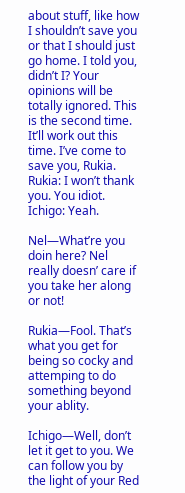about stuff, like how I shouldn’t save you or that I should just go home. I told you, didn’t I? Your opinions will be totally ignored. This is the second time. It’ll work out this time. I’ve come to save you, Rukia.
Rukia: I won’t thank you. You idiot.
Ichigo: Yeah.

Nel—What’re you doin here? Nel really doesn’ care if you take her along or not!

Rukia—Fool. That’s what you get for being so cocky and attemping to do something beyond your ablity.

Ichigo—Well, don’t let it get to you. We can follow you by the light of your Red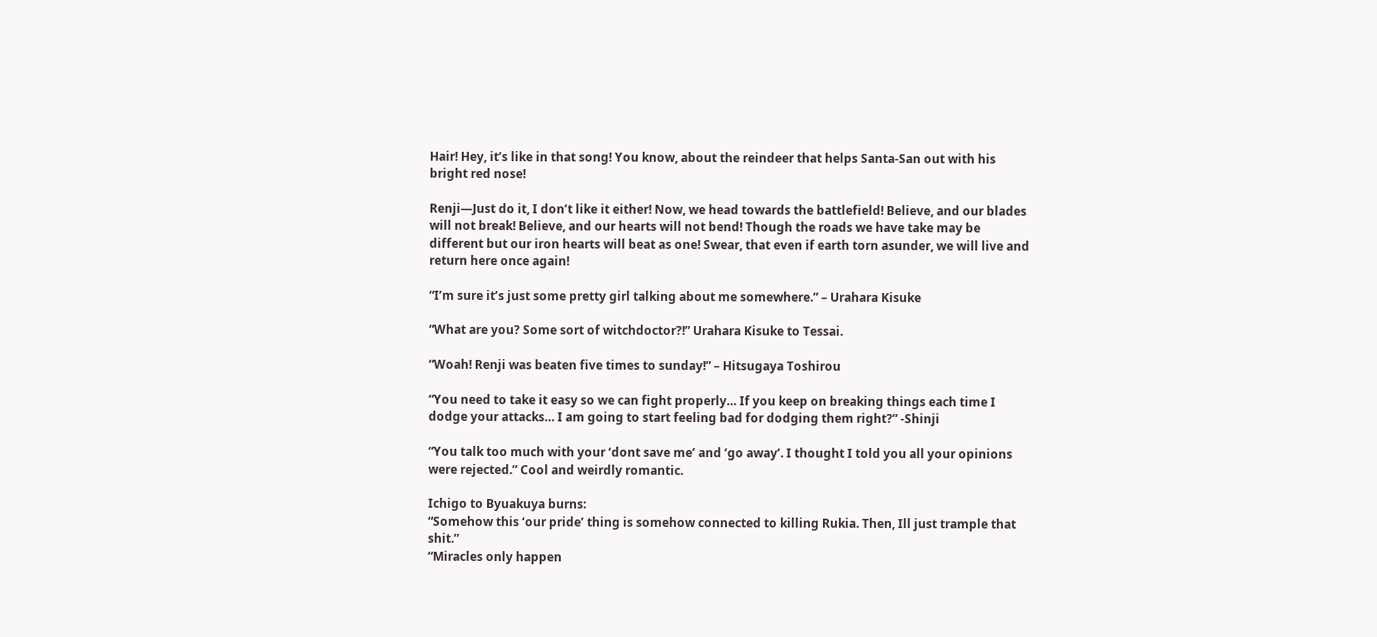Hair! Hey, it’s like in that song! You know, about the reindeer that helps Santa-San out with his bright red nose!

Renji—Just do it, I don’t like it either! Now, we head towards the battlefield! Believe, and our blades will not break! Believe, and our hearts will not bend! Though the roads we have take may be different but our iron hearts will beat as one! Swear, that even if earth torn asunder, we will live and return here once again!

“I’m sure it’s just some pretty girl talking about me somewhere.” – Urahara Kisuke

“What are you? Some sort of witchdoctor?!” Urahara Kisuke to Tessai.

“Woah! Renji was beaten five times to sunday!” – Hitsugaya Toshirou

“You need to take it easy so we can fight properly… If you keep on breaking things each time I dodge your attacks… I am going to start feeling bad for dodging them right?” -Shinji

“You talk too much with your ‘dont save me’ and ‘go away’. I thought I told you all your opinions were rejected.” Cool and weirdly romantic.

Ichigo to Byuakuya burns:
“Somehow this ‘our pride’ thing is somehow connected to killing Rukia. Then, Ill just trample that shit.”
“Miracles only happen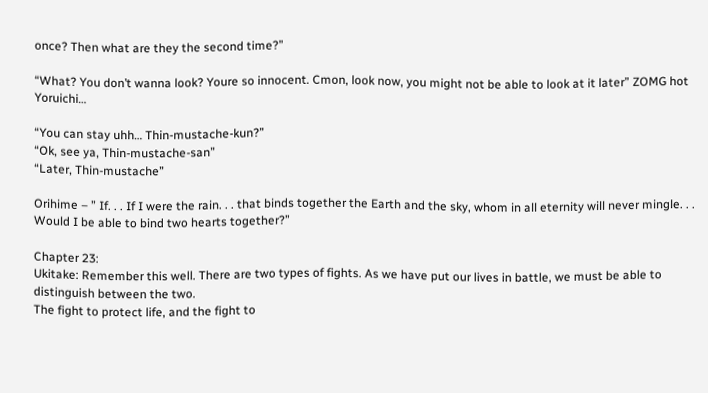once? Then what are they the second time?”

“What? You don’t wanna look? Youre so innocent. Cmon, look now, you might not be able to look at it later” ZOMG hot Yoruichi…

“You can stay uhh… Thin-mustache-kun?”
“Ok, see ya, Thin-mustache-san”
“Later, Thin-mustache”

Orihime – ” If. . . If I were the rain. . . that binds together the Earth and the sky, whom in all eternity will never mingle. . . Would I be able to bind two hearts together?”

Chapter 23:
Ukitake: Remember this well. There are two types of fights. As we have put our lives in battle, we must be able to distinguish between the two.
The fight to protect life, and the fight to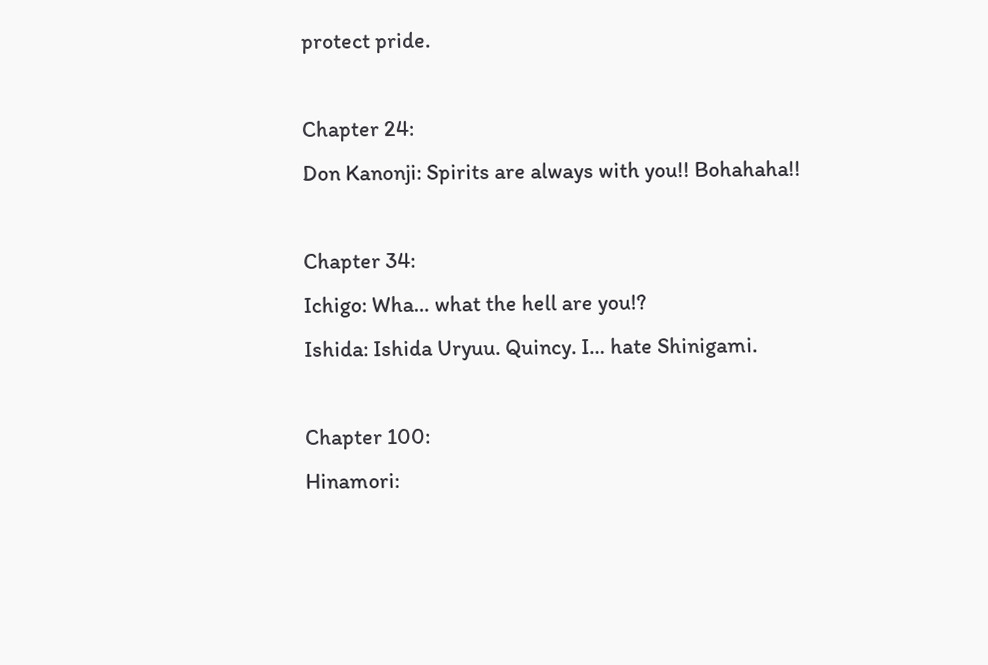protect pride.

Chapter 24:
Don Kanonji: Spirits are always with you!! Bohahaha!!

Chapter 34:
Ichigo: Wha… what the hell are you!?
Ishida: Ishida Uryuu. Quincy. I… hate Shinigami.

Chapter 100:
Hinamori: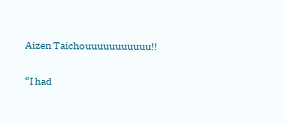Aizen Taichouuuuuuuuuuu!!

“I had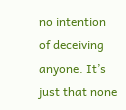no intention of deceiving anyone. It’s just that none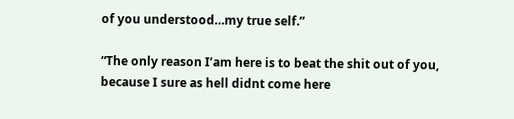of you understood…my true self.”

“The only reason I’am here is to beat the shit out of you, because I sure as hell didnt come here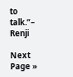to talk.”– Renji

Next Page »